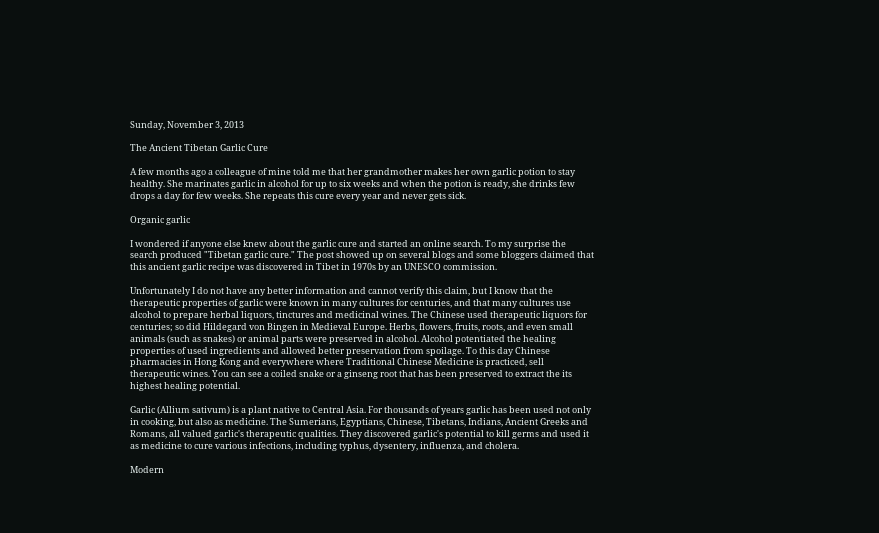Sunday, November 3, 2013

The Ancient Tibetan Garlic Cure

A few months ago a colleague of mine told me that her grandmother makes her own garlic potion to stay healthy. She marinates garlic in alcohol for up to six weeks and when the potion is ready, she drinks few drops a day for few weeks. She repeats this cure every year and never gets sick.

Organic garlic

I wondered if anyone else knew about the garlic cure and started an online search. To my surprise the search produced "Tibetan garlic cure." The post showed up on several blogs and some bloggers claimed that this ancient garlic recipe was discovered in Tibet in 1970s by an UNESCO commission.

Unfortunately I do not have any better information and cannot verify this claim, but I know that the therapeutic properties of garlic were known in many cultures for centuries, and that many cultures use alcohol to prepare herbal liquors, tinctures and medicinal wines. The Chinese used therapeutic liquors for centuries; so did Hildegard von Bingen in Medieval Europe. Herbs, flowers, fruits, roots, and even small animals (such as snakes) or animal parts were preserved in alcohol. Alcohol potentiated the healing properties of used ingredients and allowed better preservation from spoilage. To this day Chinese pharmacies in Hong Kong and everywhere where Traditional Chinese Medicine is practiced, sell therapeutic wines. You can see a coiled snake or a ginseng root that has been preserved to extract the its highest healing potential.

Garlic (Allium sativum) is a plant native to Central Asia. For thousands of years garlic has been used not only in cooking, but also as medicine. The Sumerians, Egyptians, Chinese, Tibetans, Indians, Ancient Greeks and Romans, all valued garlic's therapeutic qualities. They discovered garlic's potential to kill germs and used it as medicine to cure various infections, including typhus, dysentery, influenza, and cholera.

Modern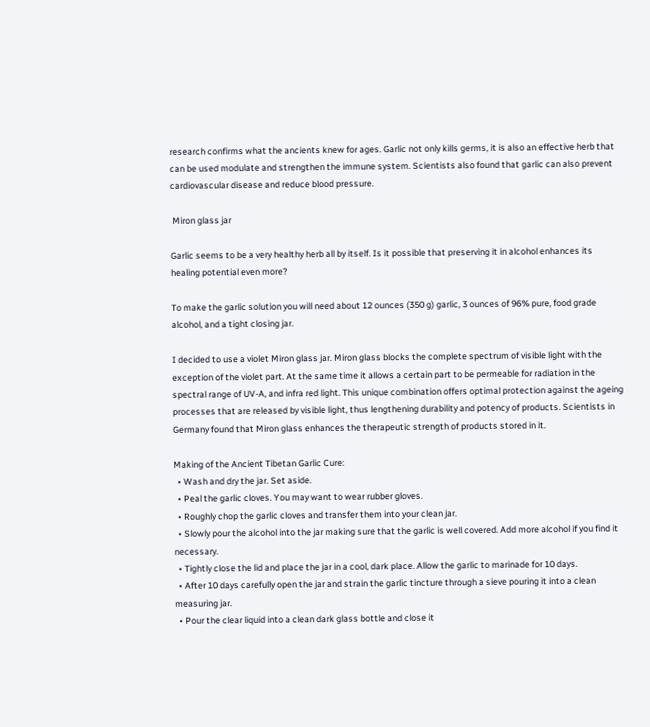research confirms what the ancients knew for ages. Garlic not only kills germs, it is also an effective herb that can be used modulate and strengthen the immune system. Scientists also found that garlic can also prevent cardiovascular disease and reduce blood pressure.

 Miron glass jar

Garlic seems to be a very healthy herb all by itself. Is it possible that preserving it in alcohol enhances its healing potential even more?

To make the garlic solution you will need about 12 ounces (350 g) garlic, 3 ounces of 96% pure, food grade alcohol, and a tight closing jar.

I decided to use a violet Miron glass jar. Miron glass blocks the complete spectrum of visible light with the exception of the violet part. At the same time it allows a certain part to be permeable for radiation in the spectral range of UV-A, and infra red light. This unique combination offers optimal protection against the ageing processes that are released by visible light, thus lengthening durability and potency of products. Scientists in Germany found that Miron glass enhances the therapeutic strength of products stored in it.

Making of the Ancient Tibetan Garlic Cure:
  • Wash and dry the jar. Set aside.
  • Peal the garlic cloves. You may want to wear rubber gloves.
  • Roughly chop the garlic cloves and transfer them into your clean jar.
  • Slowly pour the alcohol into the jar making sure that the garlic is well covered. Add more alcohol if you find it necessary.
  • Tightly close the lid and place the jar in a cool, dark place. Allow the garlic to marinade for 10 days.
  • After 10 days carefully open the jar and strain the garlic tincture through a sieve pouring it into a clean measuring jar.
  • Pour the clear liquid into a clean dark glass bottle and close it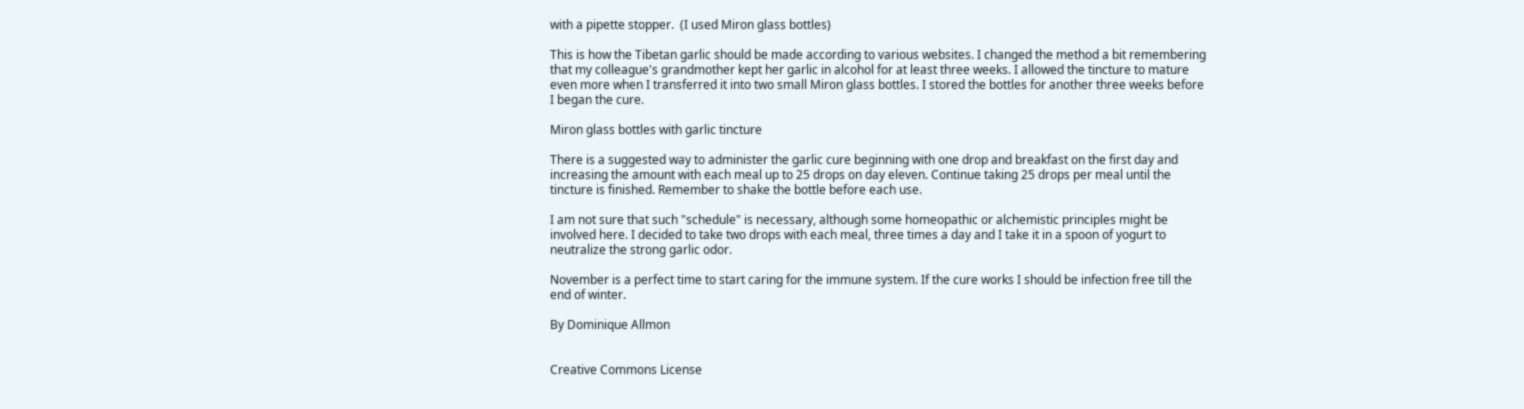with a pipette stopper.  (I used Miron glass bottles)

This is how the Tibetan garlic should be made according to various websites. I changed the method a bit remembering that my colleague's grandmother kept her garlic in alcohol for at least three weeks. I allowed the tincture to mature even more when I transferred it into two small Miron glass bottles. I stored the bottles for another three weeks before I began the cure.

Miron glass bottles with garlic tincture

There is a suggested way to administer the garlic cure beginning with one drop and breakfast on the first day and increasing the amount with each meal up to 25 drops on day eleven. Continue taking 25 drops per meal until the tincture is finished. Remember to shake the bottle before each use.

I am not sure that such "schedule" is necessary, although some homeopathic or alchemistic principles might be involved here. I decided to take two drops with each meal, three times a day and I take it in a spoon of yogurt to neutralize the strong garlic odor.

November is a perfect time to start caring for the immune system. If the cure works I should be infection free till the end of winter.

By Dominique Allmon


Creative Commons License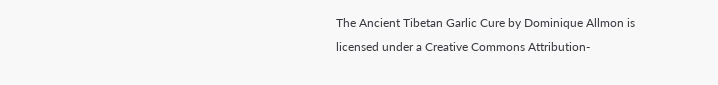The Ancient Tibetan Garlic Cure by Dominique Allmon is licensed under a Creative Commons Attribution-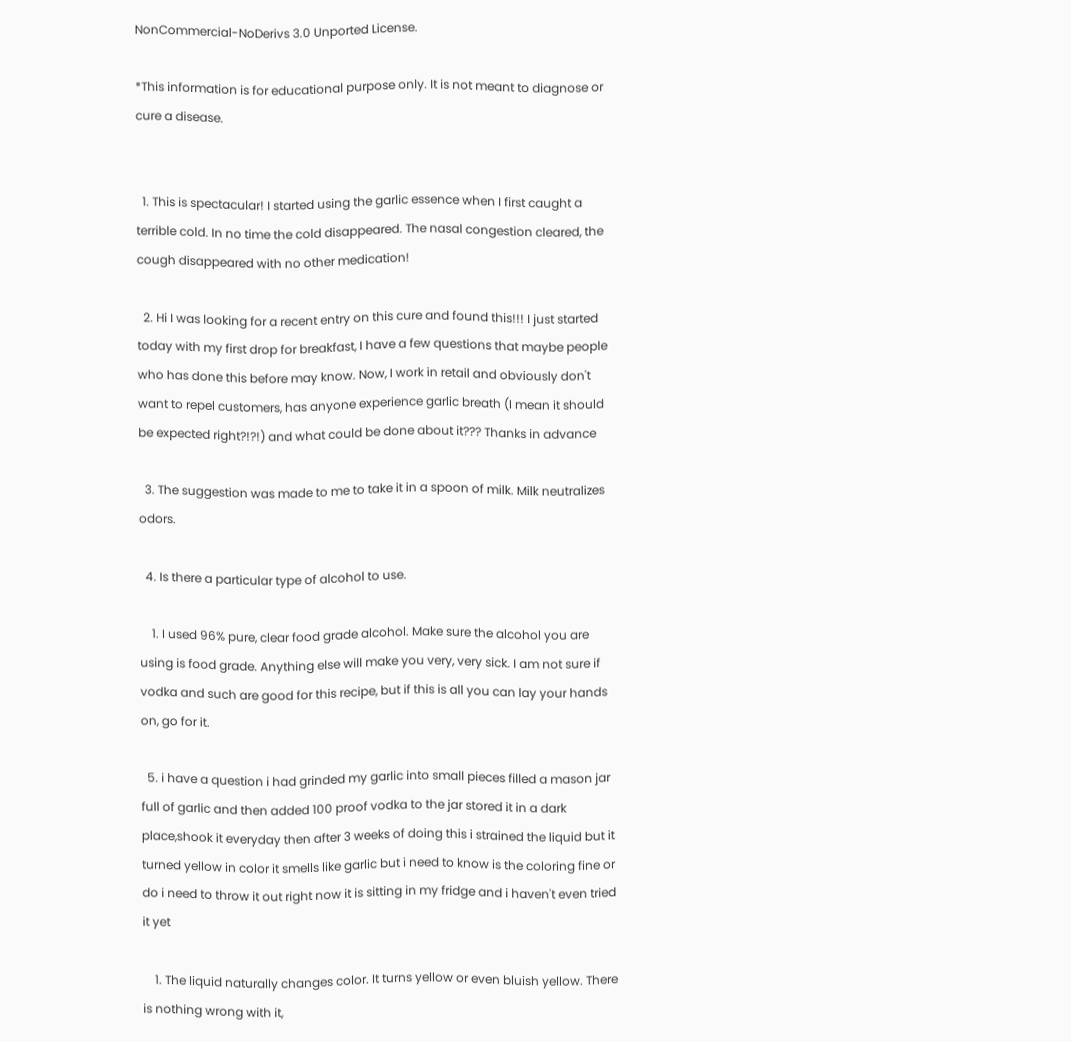NonCommercial-NoDerivs 3.0 Unported License.

*This information is for educational purpose only. It is not meant to diagnose or cure a disease.


  1. This is spectacular! I started using the garlic essence when I first caught a terrible cold. In no time the cold disappeared. The nasal congestion cleared, the cough disappeared with no other medication!

  2. Hi I was looking for a recent entry on this cure and found this!!! I just started today with my first drop for breakfast, I have a few questions that maybe people who has done this before may know. Now, I work in retail and obviously don't want to repel customers, has anyone experience garlic breath (I mean it should be expected right?!?!) and what could be done about it??? Thanks in advance

  3. The suggestion was made to me to take it in a spoon of milk. Milk neutralizes odors.

  4. Is there a particular type of alcohol to use.

    1. I used 96% pure, clear food grade alcohol. Make sure the alcohol you are using is food grade. Anything else will make you very, very sick. I am not sure if vodka and such are good for this recipe, but if this is all you can lay your hands on, go for it.

  5. i have a question i had grinded my garlic into small pieces filled a mason jar full of garlic and then added 100 proof vodka to the jar stored it in a dark place,shook it everyday then after 3 weeks of doing this i strained the liquid but it turned yellow in color it smells like garlic but i need to know is the coloring fine or do i need to throw it out right now it is sitting in my fridge and i haven't even tried it yet

    1. The liquid naturally changes color. It turns yellow or even bluish yellow. There is nothing wrong with it,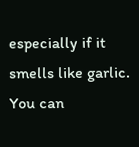especially if it smells like garlic. You can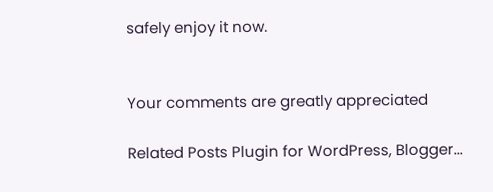safely enjoy it now.


Your comments are greatly appreciated

Related Posts Plugin for WordPress, Blogger...